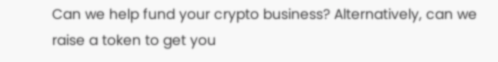Can we help fund your crypto business? Alternatively, can we raise a token to get you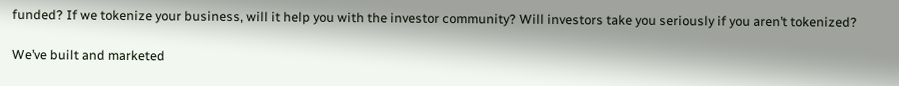funded? If we tokenize your business, will it help you with the investor community? Will investors take you seriously if you aren’t tokenized?

We’ve built and marketed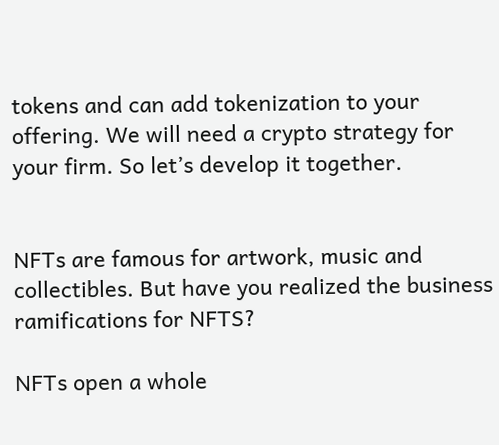tokens and can add tokenization to your offering. We will need a crypto strategy for your firm. So let’s develop it together.


NFTs are famous for artwork, music and collectibles. But have you realized the business ramifications for NFTS?

NFTs open a whole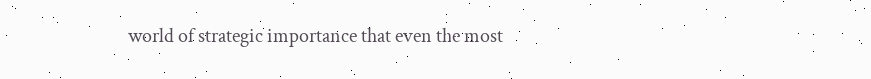world of strategic importance that even the most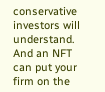conservative investors will understand. And an NFT can put your firm on the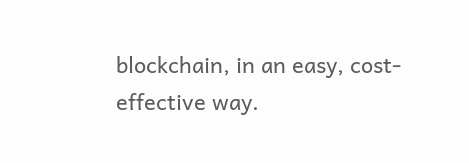blockchain, in an easy, cost-effective way.